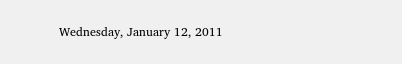Wednesday, January 12, 2011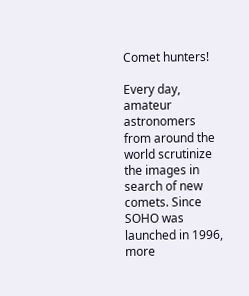Comet hunters!

Every day, amateur astronomers from around the world scrutinize the images in search of new comets. Since SOHO was launched in 1996, more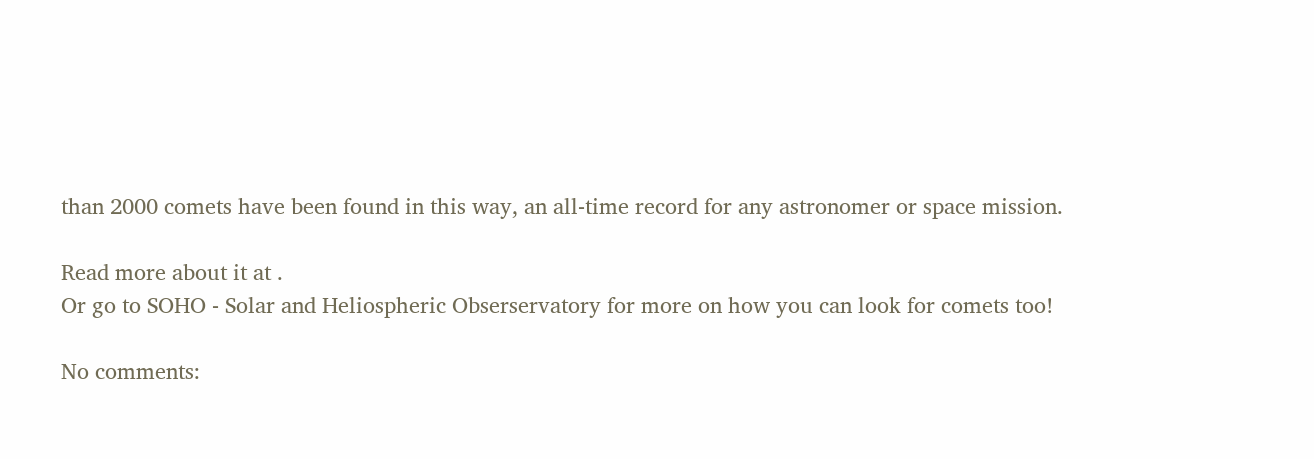than 2000 comets have been found in this way, an all-time record for any astronomer or space mission.

Read more about it at .
Or go to SOHO - Solar and Heliospheric Obserservatory for more on how you can look for comets too!

No comments: